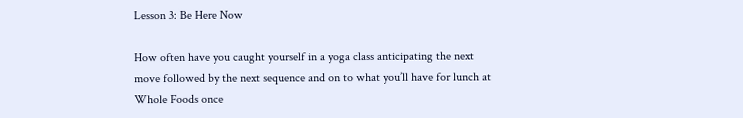Lesson 3: Be Here Now

How often have you caught yourself in a yoga class anticipating the next move followed by the next sequence and on to what you’ll have for lunch at Whole Foods once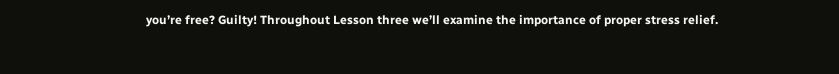you’re free? Guilty! Throughout Lesson three we’ll examine the importance of proper stress relief.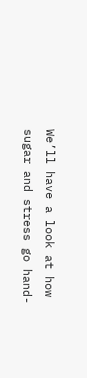We’ll have a look at how sugar and stress go hand-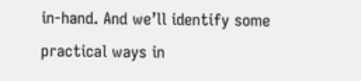in-hand. And we’ll identify some practical ways in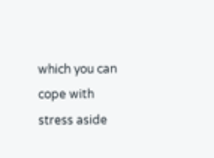which you can cope with stress aside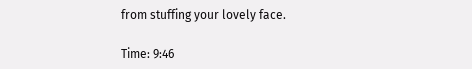from stuffing your lovely face.

Time: 9:46